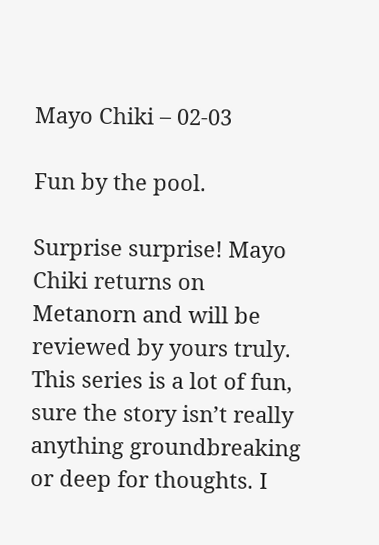Mayo Chiki – 02-03

Fun by the pool.

Surprise surprise! Mayo Chiki returns on Metanorn and will be reviewed by yours truly. This series is a lot of fun, sure the story isn’t really anything groundbreaking or deep for thoughts. I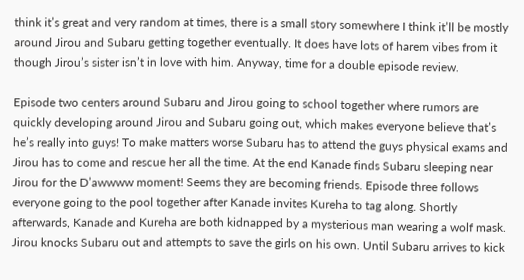think it’s great and very random at times, there is a small story somewhere I think it’ll be mostly around Jirou and Subaru getting together eventually. It does have lots of harem vibes from it though Jirou’s sister isn’t in love with him. Anyway, time for a double episode review.

Episode two centers around Subaru and Jirou going to school together where rumors are quickly developing around Jirou and Subaru going out, which makes everyone believe that’s he’s really into guys! To make matters worse Subaru has to attend the guys physical exams and Jirou has to come and rescue her all the time. At the end Kanade finds Subaru sleeping near Jirou for the D’awwww moment! Seems they are becoming friends. Episode three follows everyone going to the pool together after Kanade invites Kureha to tag along. Shortly afterwards, Kanade and Kureha are both kidnapped by a mysterious man wearing a wolf mask. Jirou knocks Subaru out and attempts to save the girls on his own. Until Subaru arrives to kick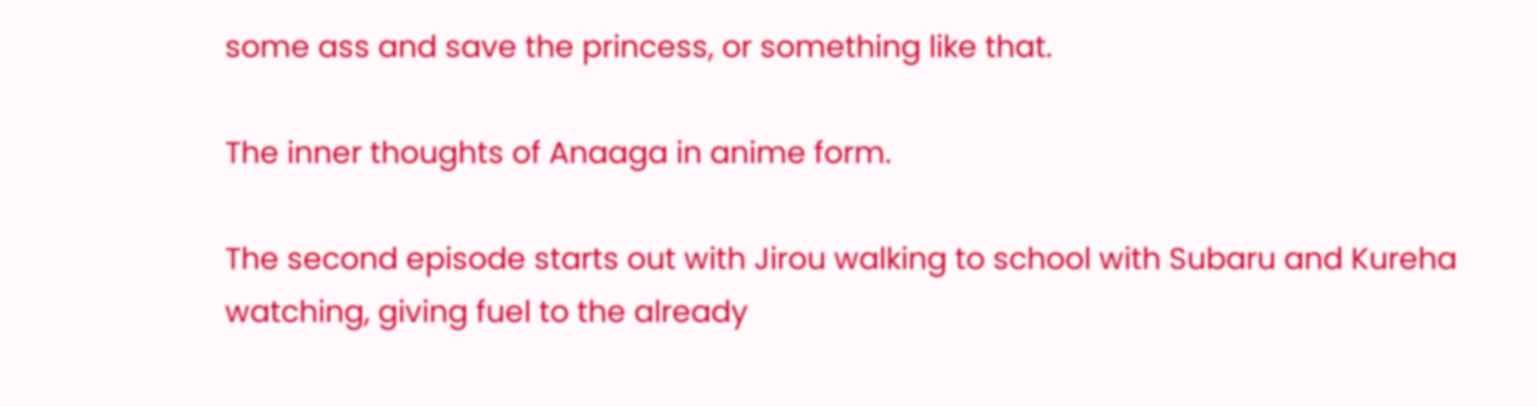some ass and save the princess, or something like that.

The inner thoughts of Anaaga in anime form.

The second episode starts out with Jirou walking to school with Subaru and Kureha watching, giving fuel to the already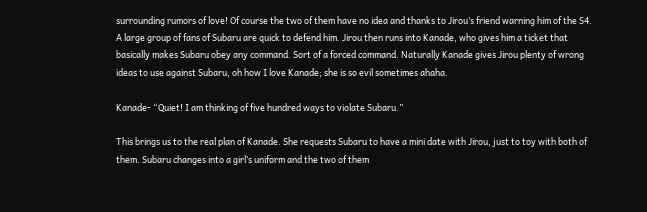surrounding rumors of love! Of course the two of them have no idea and thanks to Jirou’s friend warning him of the S4. A large group of fans of Subaru are quick to defend him. Jirou then runs into Kanade, who gives him a ticket that basically makes Subaru obey any command. Sort of a forced command. Naturally Kanade gives Jirou plenty of wrong ideas to use against Subaru, oh how I love Kanade; she is so evil sometimes ahaha.

Kanade- “Quiet! I am thinking of five hundred ways to violate Subaru.”

This brings us to the real plan of Kanade. She requests Subaru to have a mini date with Jirou, just to toy with both of them. Subaru changes into a girl’s uniform and the two of them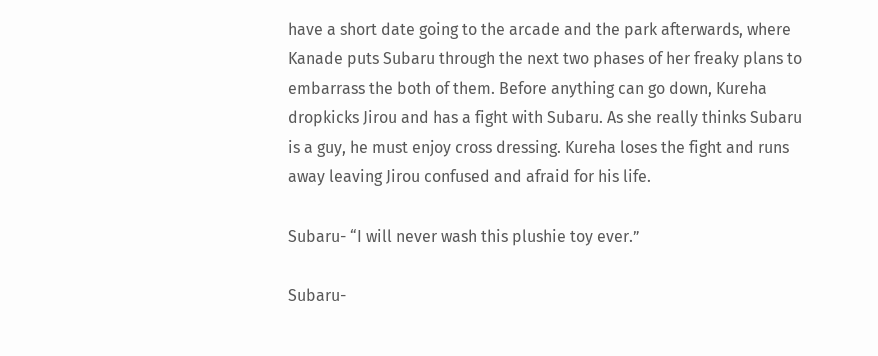have a short date going to the arcade and the park afterwards, where Kanade puts Subaru through the next two phases of her freaky plans to embarrass the both of them. Before anything can go down, Kureha dropkicks Jirou and has a fight with Subaru. As she really thinks Subaru is a guy, he must enjoy cross dressing. Kureha loses the fight and runs away leaving Jirou confused and afraid for his life.

Subaru- “I will never wash this plushie toy ever.”

Subaru-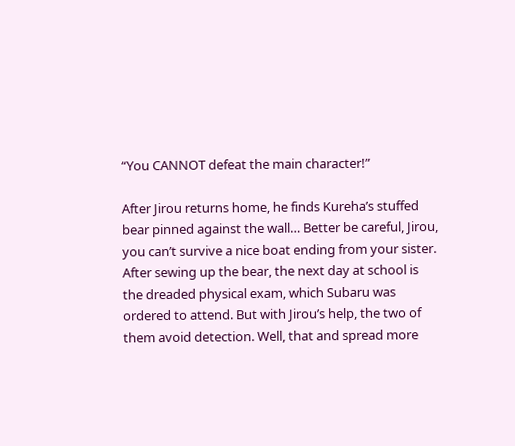“You CANNOT defeat the main character!”

After Jirou returns home, he finds Kureha’s stuffed bear pinned against the wall… Better be careful, Jirou, you can’t survive a nice boat ending from your sister. After sewing up the bear, the next day at school is the dreaded physical exam, which Subaru was ordered to attend. But with Jirou’s help, the two of them avoid detection. Well, that and spread more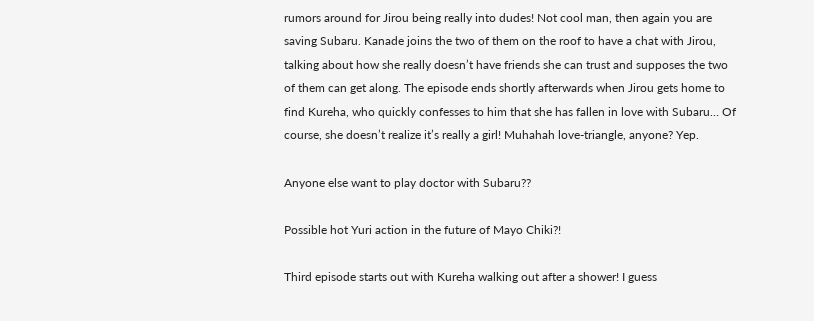rumors around for Jirou being really into dudes! Not cool man, then again you are saving Subaru. Kanade joins the two of them on the roof to have a chat with Jirou, talking about how she really doesn’t have friends she can trust and supposes the two of them can get along. The episode ends shortly afterwards when Jirou gets home to find Kureha, who quickly confesses to him that she has fallen in love with Subaru… Of course, she doesn’t realize it’s really a girl! Muhahah love-triangle, anyone? Yep.

Anyone else want to play doctor with Subaru??

Possible hot Yuri action in the future of Mayo Chiki?!

Third episode starts out with Kureha walking out after a shower! I guess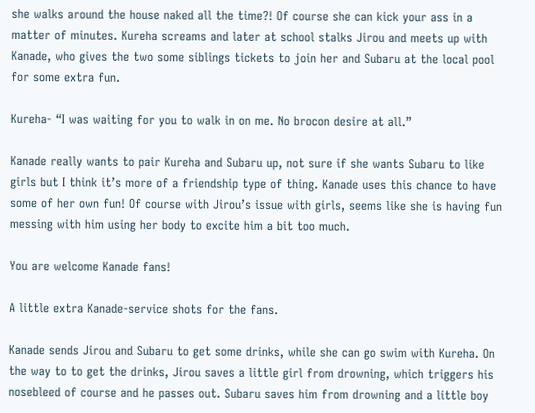she walks around the house naked all the time?! Of course she can kick your ass in a matter of minutes. Kureha screams and later at school stalks Jirou and meets up with Kanade, who gives the two some siblings tickets to join her and Subaru at the local pool for some extra fun.

Kureha- “I was waiting for you to walk in on me. No brocon desire at all.”

Kanade really wants to pair Kureha and Subaru up, not sure if she wants Subaru to like girls but I think it’s more of a friendship type of thing. Kanade uses this chance to have some of her own fun! Of course with Jirou’s issue with girls, seems like she is having fun messing with him using her body to excite him a bit too much.

You are welcome Kanade fans!

A little extra Kanade-service shots for the fans.

Kanade sends Jirou and Subaru to get some drinks, while she can go swim with Kureha. On the way to to get the drinks, Jirou saves a little girl from drowning, which triggers his nosebleed of course and he passes out. Subaru saves him from drowning and a little boy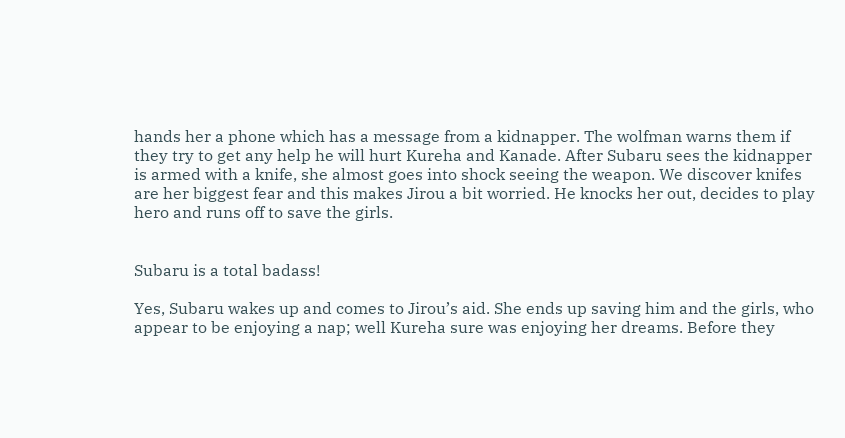hands her a phone which has a message from a kidnapper. The wolfman warns them if they try to get any help he will hurt Kureha and Kanade. After Subaru sees the kidnapper is armed with a knife, she almost goes into shock seeing the weapon. We discover knifes are her biggest fear and this makes Jirou a bit worried. He knocks her out, decides to play hero and runs off to save the girls.


Subaru is a total badass!

Yes, Subaru wakes up and comes to Jirou’s aid. She ends up saving him and the girls, who appear to be enjoying a nap; well Kureha sure was enjoying her dreams. Before they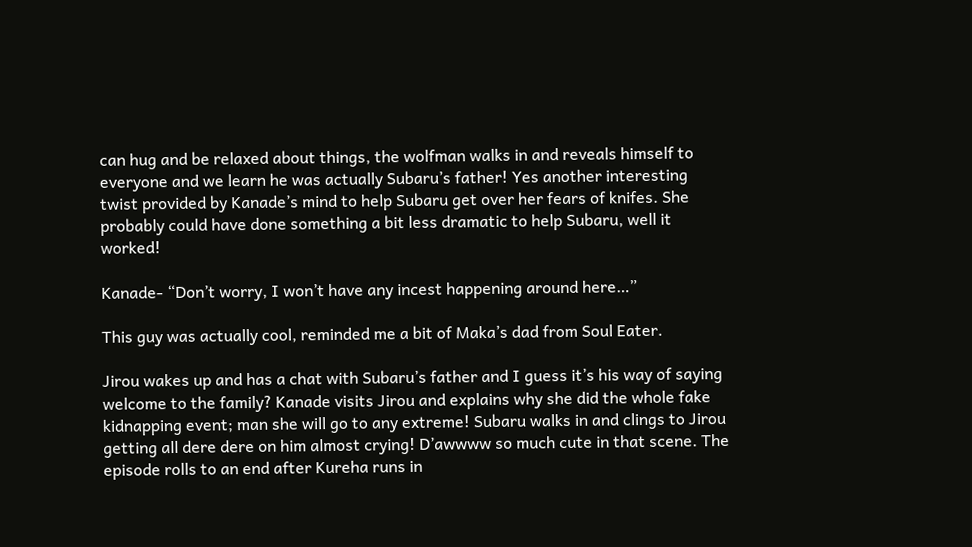can hug and be relaxed about things, the wolfman walks in and reveals himself to everyone and we learn he was actually Subaru’s father! Yes another interesting twist provided by Kanade’s mind to help Subaru get over her fears of knifes. She probably could have done something a bit less dramatic to help Subaru, well it worked!

Kanade- “Don’t worry, I won’t have any incest happening around here…”

This guy was actually cool, reminded me a bit of Maka’s dad from Soul Eater.

Jirou wakes up and has a chat with Subaru’s father and I guess it’s his way of saying welcome to the family? Kanade visits Jirou and explains why she did the whole fake kidnapping event; man she will go to any extreme! Subaru walks in and clings to Jirou getting all dere dere on him almost crying! D’awwww so much cute in that scene. The episode rolls to an end after Kureha runs in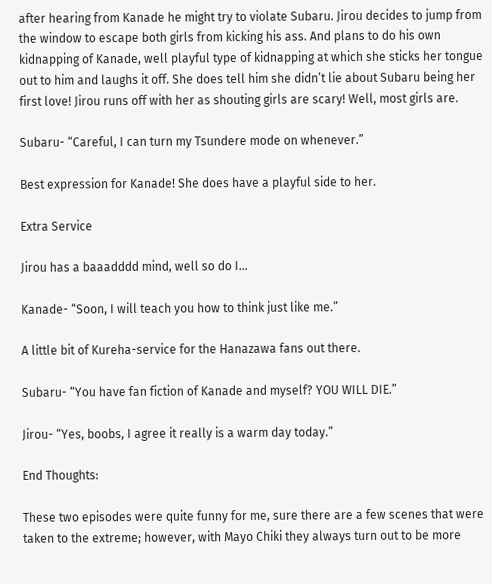after hearing from Kanade he might try to violate Subaru. Jirou decides to jump from the window to escape both girls from kicking his ass. And plans to do his own kidnapping of Kanade, well playful type of kidnapping at which she sticks her tongue out to him and laughs it off. She does tell him she didn’t lie about Subaru being her first love! Jirou runs off with her as shouting girls are scary! Well, most girls are.

Subaru- “Careful, I can turn my Tsundere mode on whenever.”

Best expression for Kanade! She does have a playful side to her.

Extra Service

Jirou has a baaadddd mind, well so do I…

Kanade- “Soon, I will teach you how to think just like me.”

A little bit of Kureha-service for the Hanazawa fans out there.

Subaru- “You have fan fiction of Kanade and myself? YOU WILL DIE.”

Jirou- “Yes, boobs, I agree it really is a warm day today.”

End Thoughts:

These two episodes were quite funny for me, sure there are a few scenes that were taken to the extreme; however, with Mayo Chiki they always turn out to be more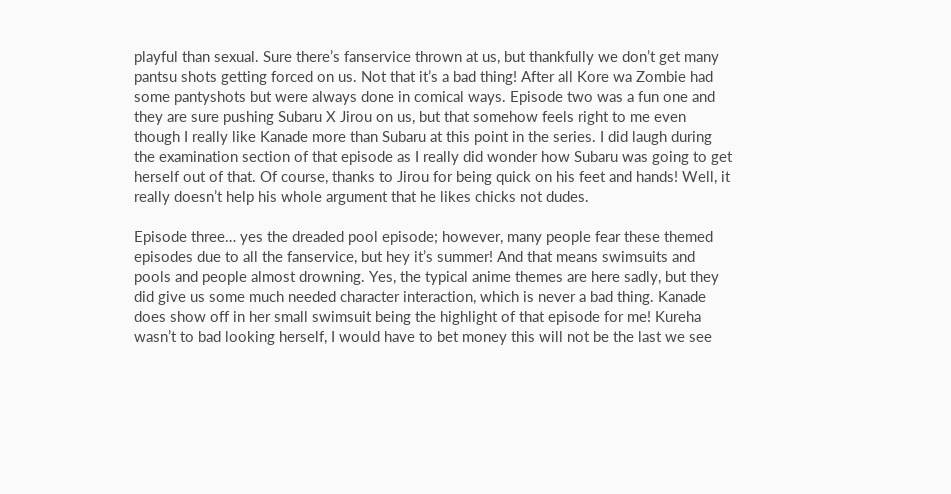playful than sexual. Sure there’s fanservice thrown at us, but thankfully we don’t get many pantsu shots getting forced on us. Not that it’s a bad thing! After all Kore wa Zombie had some pantyshots but were always done in comical ways. Episode two was a fun one and they are sure pushing Subaru X Jirou on us, but that somehow feels right to me even though I really like Kanade more than Subaru at this point in the series. I did laugh during the examination section of that episode as I really did wonder how Subaru was going to get herself out of that. Of course, thanks to Jirou for being quick on his feet and hands! Well, it really doesn’t help his whole argument that he likes chicks not dudes.

Episode three… yes the dreaded pool episode; however, many people fear these themed episodes due to all the fanservice, but hey it’s summer! And that means swimsuits and pools and people almost drowning. Yes, the typical anime themes are here sadly, but they did give us some much needed character interaction, which is never a bad thing. Kanade does show off in her small swimsuit being the highlight of that episode for me! Kureha wasn’t to bad looking herself, I would have to bet money this will not be the last we see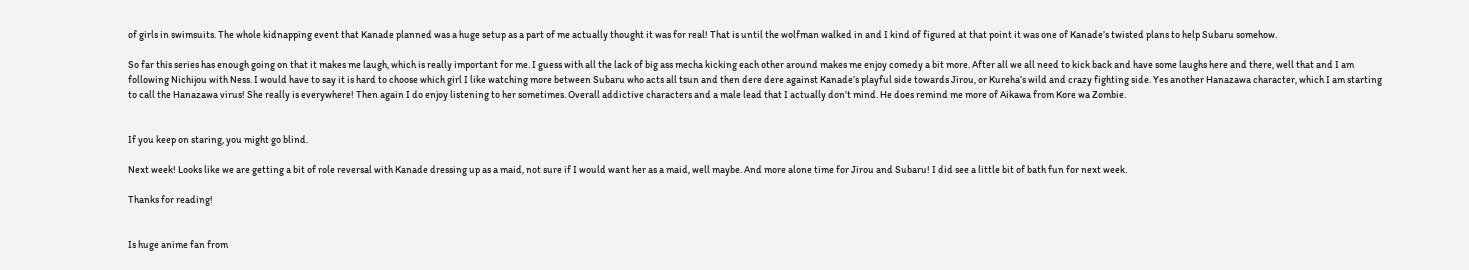of girls in swimsuits. The whole kidnapping event that Kanade planned was a huge setup as a part of me actually thought it was for real! That is until the wolfman walked in and I kind of figured at that point it was one of Kanade’s twisted plans to help Subaru somehow.

So far this series has enough going on that it makes me laugh, which is really important for me. I guess with all the lack of big ass mecha kicking each other around makes me enjoy comedy a bit more. After all we all need to kick back and have some laughs here and there, well that and I am following Nichijou with Ness. I would have to say it is hard to choose which girl I like watching more between Subaru who acts all tsun and then dere dere against Kanade’s playful side towards Jirou, or Kureha’s wild and crazy fighting side. Yes another Hanazawa character, which I am starting to call the Hanazawa virus! She really is everywhere! Then again I do enjoy listening to her sometimes. Overall addictive characters and a male lead that I actually don’t mind. He does remind me more of Aikawa from Kore wa Zombie.


If you keep on staring, you might go blind.

Next week! Looks like we are getting a bit of role reversal with Kanade dressing up as a maid, not sure if I would want her as a maid, well maybe. And more alone time for Jirou and Subaru! I did see a little bit of bath fun for next week.

Thanks for reading!


Is huge anime fan from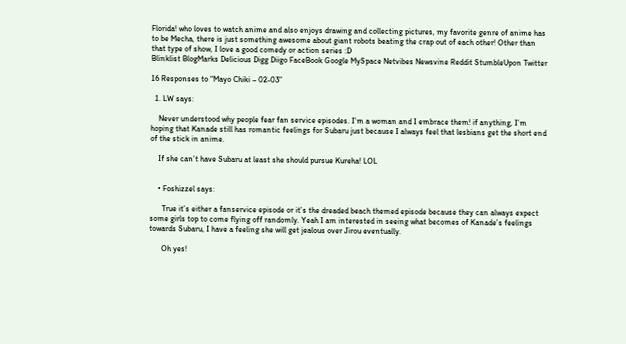Florida! who loves to watch anime and also enjoys drawing and collecting pictures, my favorite genre of anime has to be Mecha, there is just something awesome about giant robots beating the crap out of each other! Other than that type of show, I love a good comedy or action series :D
Blinklist BlogMarks Delicious Digg Diigo FaceBook Google MySpace Netvibes Newsvine Reddit StumbleUpon Twitter

16 Responses to “Mayo Chiki – 02-03”

  1. LW says:

    Never understood why people fear fan service episodes. I’m a woman and I embrace them! if anything, I’m hoping that Kanade still has romantic feelings for Subaru just because I always feel that lesbians get the short end of the stick in anime.

    If she can’t have Subaru at least she should pursue Kureha! LOL


    • Foshizzel says:

      True it’s either a fanservice episode or it’s the dreaded beach themed episode because they can always expect some girls top to come flying off randomly. Yeah I am interested in seeing what becomes of Kanade’s feelings towards Subaru, I have a feeling she will get jealous over Jirou eventually.

      Oh yes!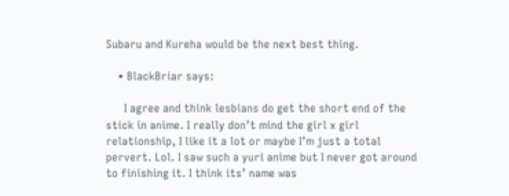Subaru and Kureha would be the next best thing.

    • BlackBriar says:

      I agree and think lesbians do get the short end of the stick in anime. I really don’t mind the girl x girl relationship, I like it a lot or maybe I’m just a total pervert. Lol. I saw such a yuri anime but I never got around to finishing it. I think its’ name was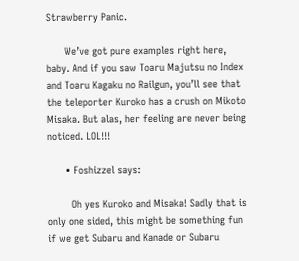Strawberry Panic.

      We’ve got pure examples right here, baby. And if you saw Toaru Majutsu no Index and Toaru Kagaku no Railgun, you’ll see that the teleporter Kuroko has a crush on Mikoto Misaka. But alas, her feeling are never being noticed. LOL!!!

      • Foshizzel says:

        Oh yes Kuroko and Misaka! Sadly that is only one sided, this might be something fun if we get Subaru and Kanade or Subaru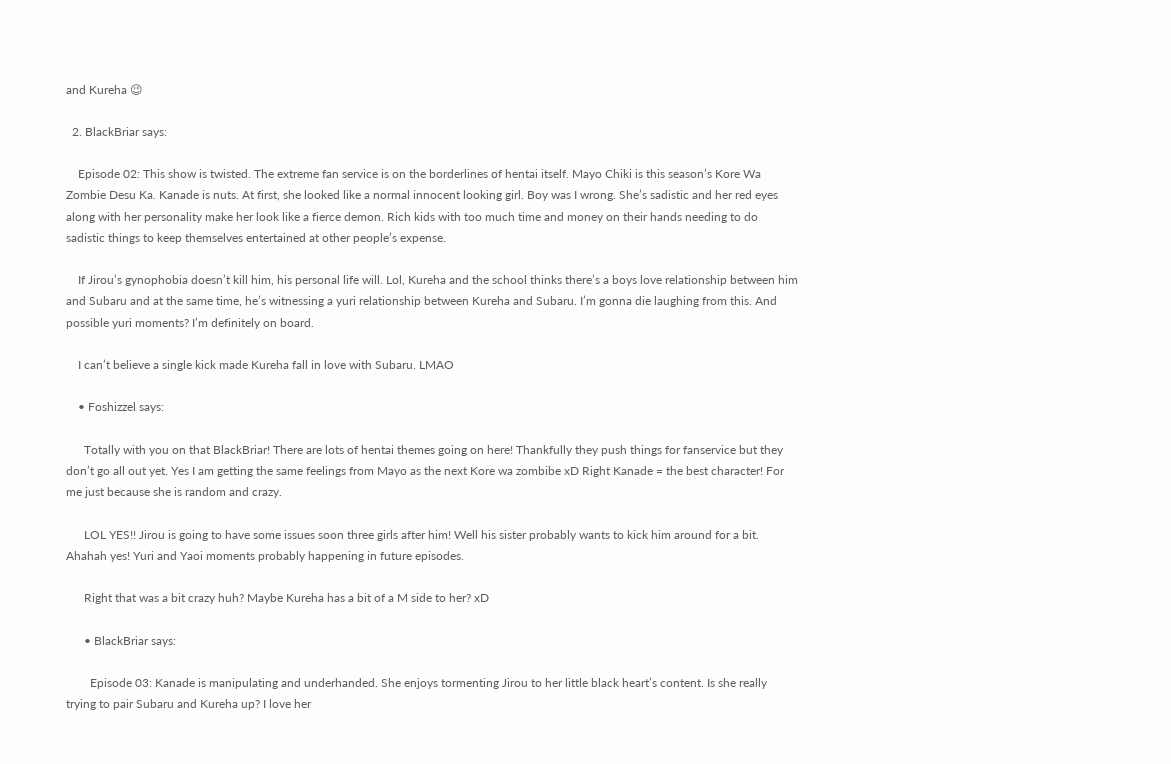and Kureha 😉

  2. BlackBriar says:

    Episode 02: This show is twisted. The extreme fan service is on the borderlines of hentai itself. Mayo Chiki is this season’s Kore Wa Zombie Desu Ka. Kanade is nuts. At first, she looked like a normal innocent looking girl. Boy was I wrong. She’s sadistic and her red eyes along with her personality make her look like a fierce demon. Rich kids with too much time and money on their hands needing to do sadistic things to keep themselves entertained at other people’s expense.

    If Jirou’s gynophobia doesn’t kill him, his personal life will. Lol, Kureha and the school thinks there’s a boys love relationship between him and Subaru and at the same time, he’s witnessing a yuri relationship between Kureha and Subaru. I’m gonna die laughing from this. And possible yuri moments? I’m definitely on board.

    I can’t believe a single kick made Kureha fall in love with Subaru. LMAO

    • Foshizzel says:

      Totally with you on that BlackBriar! There are lots of hentai themes going on here! Thankfully they push things for fanservice but they don’t go all out yet. Yes I am getting the same feelings from Mayo as the next Kore wa zombibe xD Right Kanade = the best character! For me just because she is random and crazy.

      LOL YES!! Jirou is going to have some issues soon three girls after him! Well his sister probably wants to kick him around for a bit. Ahahah yes! Yuri and Yaoi moments probably happening in future episodes.

      Right that was a bit crazy huh? Maybe Kureha has a bit of a M side to her? xD

      • BlackBriar says:

        Episode 03: Kanade is manipulating and underhanded. She enjoys tormenting Jirou to her little black heart’s content. Is she really trying to pair Subaru and Kureha up? I love her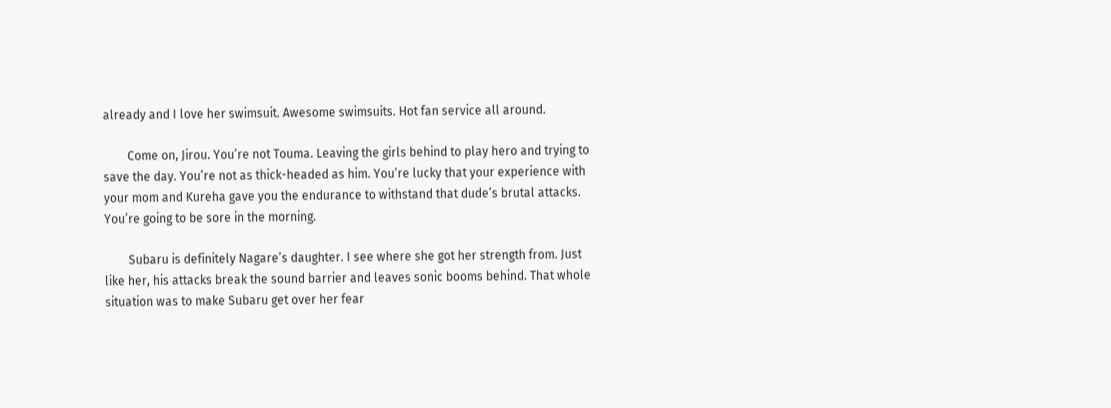already and I love her swimsuit. Awesome swimsuits. Hot fan service all around.

        Come on, Jirou. You’re not Touma. Leaving the girls behind to play hero and trying to save the day. You’re not as thick-headed as him. You’re lucky that your experience with your mom and Kureha gave you the endurance to withstand that dude’s brutal attacks. You’re going to be sore in the morning.

        Subaru is definitely Nagare’s daughter. I see where she got her strength from. Just like her, his attacks break the sound barrier and leaves sonic booms behind. That whole situation was to make Subaru get over her fear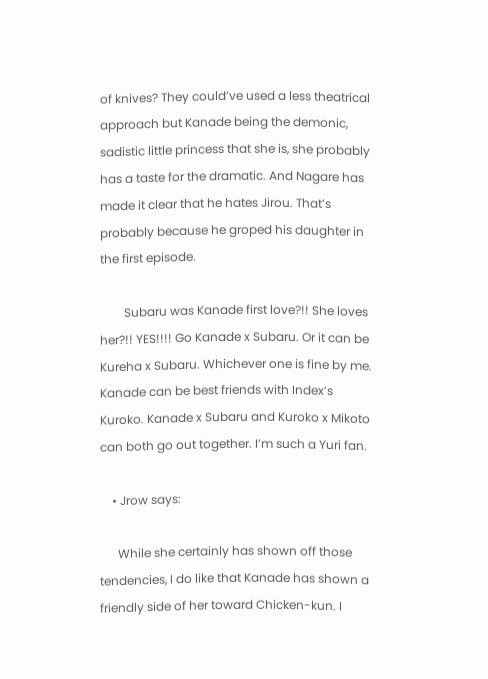of knives? They could’ve used a less theatrical approach but Kanade being the demonic, sadistic little princess that she is, she probably has a taste for the dramatic. And Nagare has made it clear that he hates Jirou. That’s probably because he groped his daughter in the first episode.

        Subaru was Kanade first love?!! She loves her?!! YES!!!! Go Kanade x Subaru. Or it can be Kureha x Subaru. Whichever one is fine by me. Kanade can be best friends with Index’s Kuroko. Kanade x Subaru and Kuroko x Mikoto can both go out together. I’m such a Yuri fan.

    • Jrow says:

      While she certainly has shown off those tendencies, I do like that Kanade has shown a friendly side of her toward Chicken-kun. I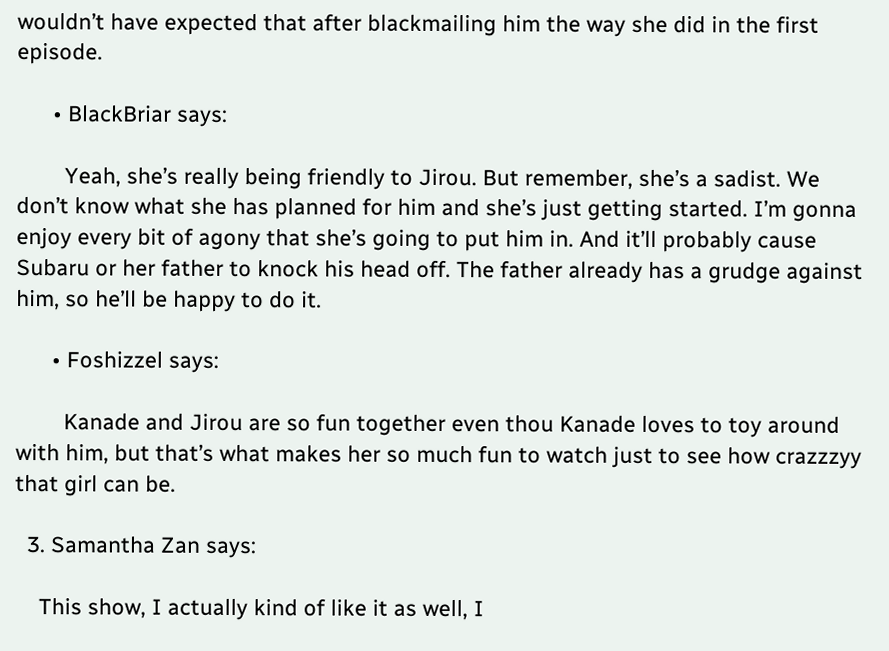wouldn’t have expected that after blackmailing him the way she did in the first episode.

      • BlackBriar says:

        Yeah, she’s really being friendly to Jirou. But remember, she’s a sadist. We don’t know what she has planned for him and she’s just getting started. I’m gonna enjoy every bit of agony that she’s going to put him in. And it’ll probably cause Subaru or her father to knock his head off. The father already has a grudge against him, so he’ll be happy to do it.

      • Foshizzel says:

        Kanade and Jirou are so fun together even thou Kanade loves to toy around with him, but that’s what makes her so much fun to watch just to see how crazzzyy that girl can be.

  3. Samantha Zan says:

    This show, I actually kind of like it as well, I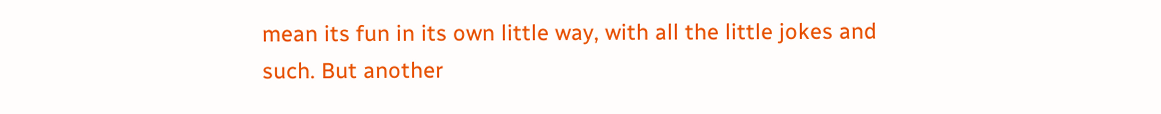mean its fun in its own little way, with all the little jokes and such. But another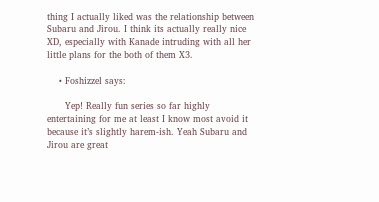thing I actually liked was the relationship between Subaru and Jirou. I think its actually really nice XD, especially with Kanade intruding with all her little plans for the both of them X3.

    • Foshizzel says:

      Yep! Really fun series so far highly entertaining for me at least I know most avoid it because it’s slightly harem-ish. Yeah Subaru and Jirou are great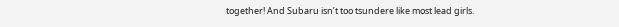together! And Subaru isn’t too tsundere like most lead girls.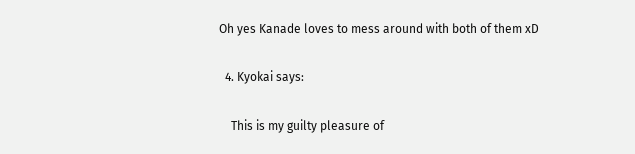Oh yes Kanade loves to mess around with both of them xD

  4. Kyokai says:

    This is my guilty pleasure of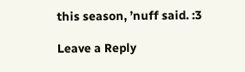this season, ’nuff said. :3

Leave a Reply